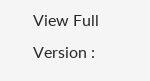View Full Version :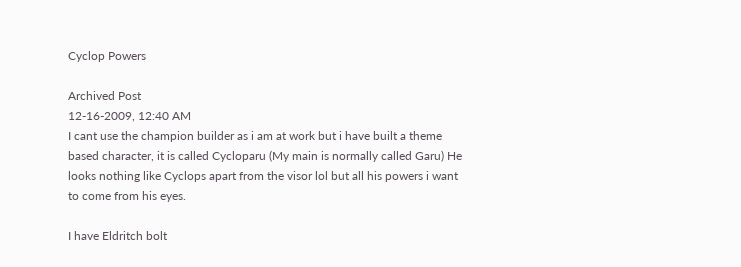Cyclop Powers

Archived Post
12-16-2009, 12:40 AM
I cant use the champion builder as i am at work but i have built a theme based character, it is called Cycloparu (My main is normally called Garu) He looks nothing like Cyclops apart from the visor lol but all his powers i want to come from his eyes.

I have Eldritch bolt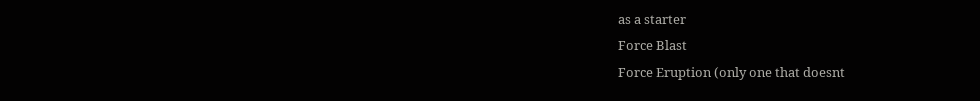as a starter
Force Blast
Force Eruption (only one that doesnt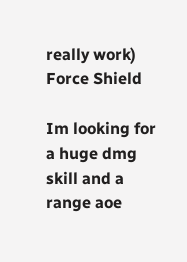really work)
Force Shield

Im looking for a huge dmg skill and a range aoe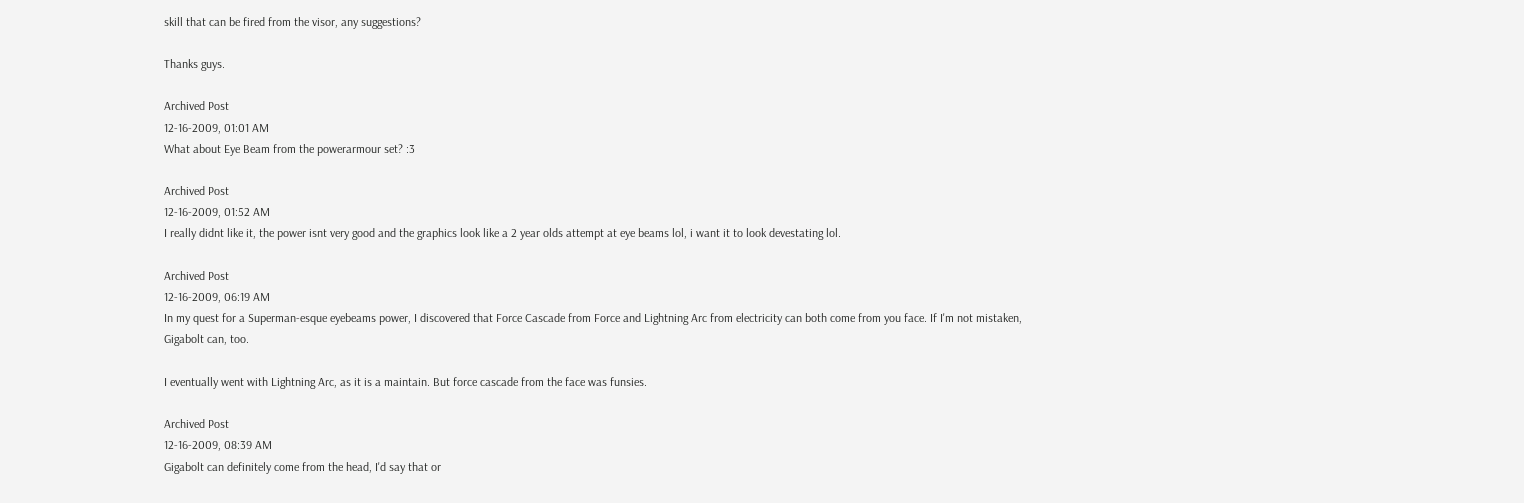skill that can be fired from the visor, any suggestions?

Thanks guys.

Archived Post
12-16-2009, 01:01 AM
What about Eye Beam from the powerarmour set? :3

Archived Post
12-16-2009, 01:52 AM
I really didnt like it, the power isnt very good and the graphics look like a 2 year olds attempt at eye beams lol, i want it to look devestating lol.

Archived Post
12-16-2009, 06:19 AM
In my quest for a Superman-esque eyebeams power, I discovered that Force Cascade from Force and Lightning Arc from electricity can both come from you face. If I'm not mistaken, Gigabolt can, too.

I eventually went with Lightning Arc, as it is a maintain. But force cascade from the face was funsies.

Archived Post
12-16-2009, 08:39 AM
Gigabolt can definitely come from the head, I'd say that or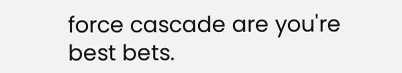force cascade are you're best bets.